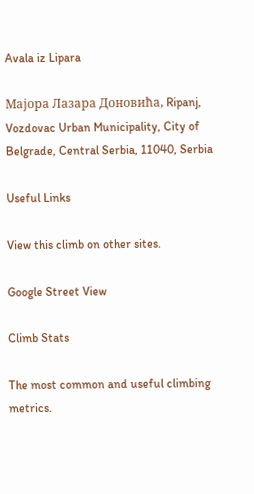Avala iz Lipara

Мајора Лазара Доновића, Ripanj, Vozdovac Urban Municipality, City of Belgrade, Central Serbia, 11040, Serbia

Useful Links

View this climb on other sites.

Google Street View

Climb Stats

The most common and useful climbing metrics.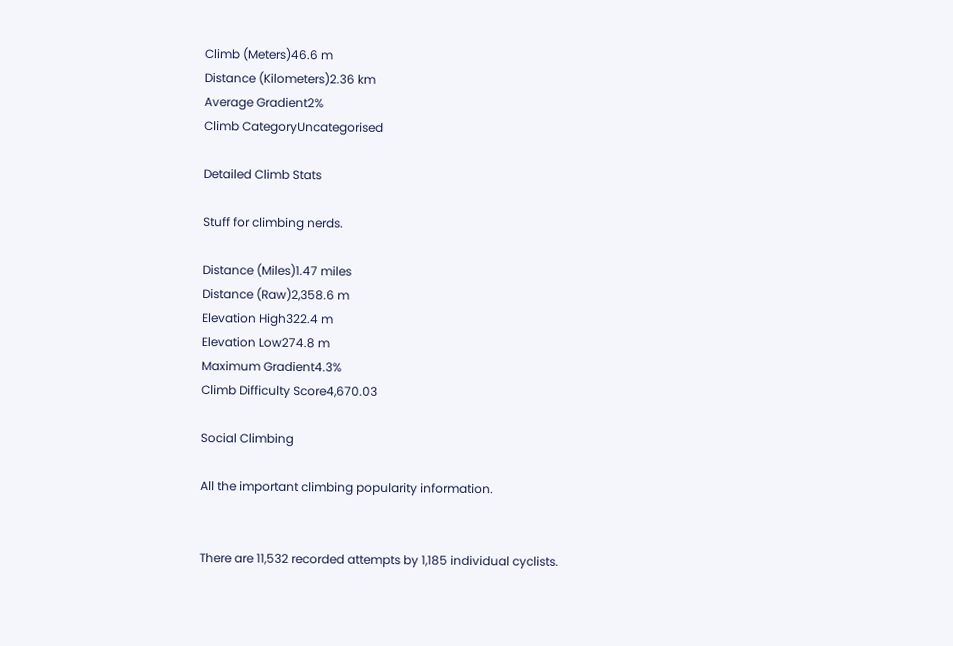Climb (Meters)46.6 m
Distance (Kilometers)2.36 km
Average Gradient2%
Climb CategoryUncategorised

Detailed Climb Stats

Stuff for climbing nerds.

Distance (Miles)1.47 miles
Distance (Raw)2,358.6 m
Elevation High322.4 m
Elevation Low274.8 m
Maximum Gradient4.3%
Climb Difficulty Score4,670.03

Social Climbing

All the important climbing popularity information.


There are 11,532 recorded attempts by 1,185 individual cyclists.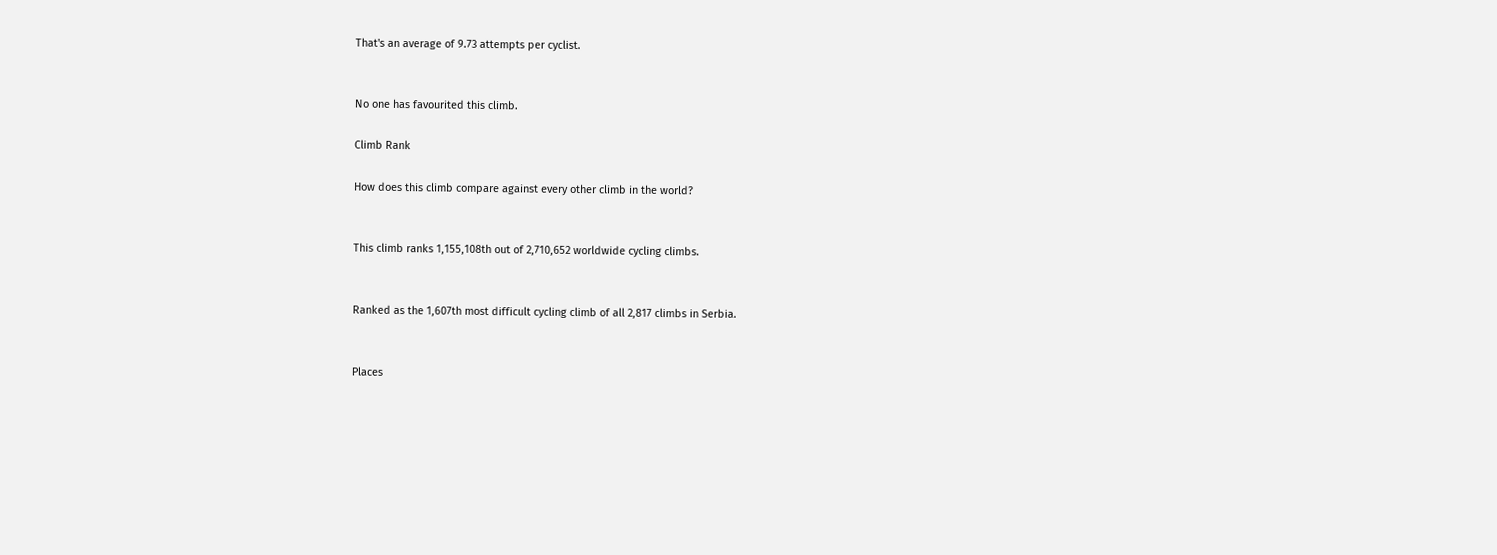That's an average of 9.73 attempts per cyclist.


No one has favourited this climb.

Climb Rank

How does this climb compare against every other climb in the world?


This climb ranks 1,155,108th out of 2,710,652 worldwide cycling climbs.


Ranked as the 1,607th most difficult cycling climb of all 2,817 climbs in Serbia.


Places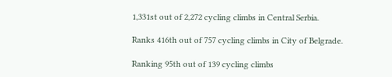1,331st out of 2,272 cycling climbs in Central Serbia.

Ranks 416th out of 757 cycling climbs in City of Belgrade.

Ranking 95th out of 139 cycling climbs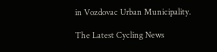in Vozdovac Urban Municipality.

The Latest Cycling News